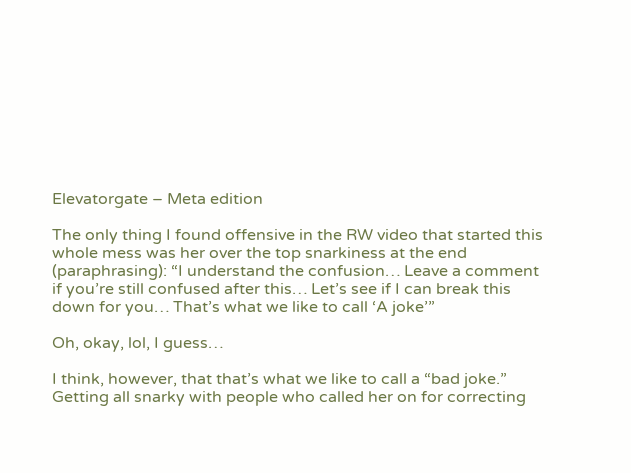Elevatorgate – Meta edition

The only thing I found offensive in the RW video that started this whole mess was her over the top snarkiness at the end (paraphrasing): “I understand the confusion… Leave a comment if you’re still confused after this… Let’s see if I can break this down for you… That’s what we like to call ‘A joke’”

Oh, okay, lol, I guess…

I think, however, that that’s what we like to call a “bad joke.” Getting all snarky with people who called her on for correcting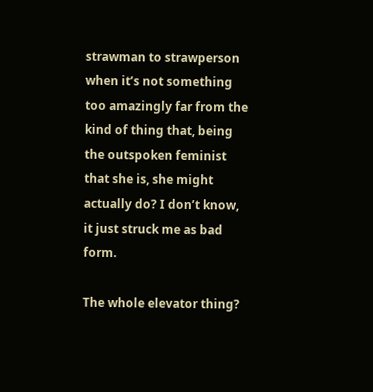strawman to strawperson when it’s not something too amazingly far from the kind of thing that, being the outspoken feminist that she is, she might actually do? I don’t know, it just struck me as bad form.

The whole elevator thing?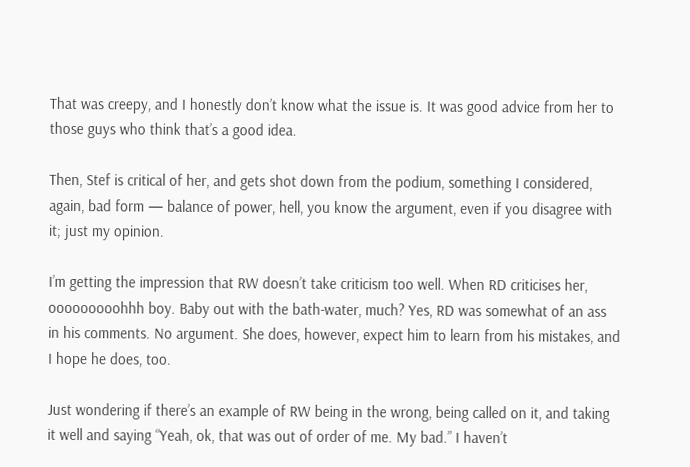That was creepy, and I honestly don’t know what the issue is. It was good advice from her to those guys who think that’s a good idea.

Then, Stef is critical of her, and gets shot down from the podium, something I considered, again, bad form — balance of power, hell, you know the argument, even if you disagree with it; just my opinion.

I’m getting the impression that RW doesn’t take criticism too well. When RD criticises her, ooooooooohhh boy. Baby out with the bath-water, much? Yes, RD was somewhat of an ass in his comments. No argument. She does, however, expect him to learn from his mistakes, and I hope he does, too.

Just wondering if there’s an example of RW being in the wrong, being called on it, and taking it well and saying “Yeah, ok, that was out of order of me. My bad.” I haven’t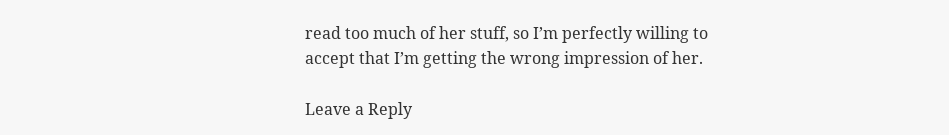read too much of her stuff, so I’m perfectly willing to accept that I’m getting the wrong impression of her.

Leave a Reply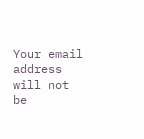Your email address will not be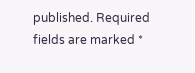published. Required fields are marked *